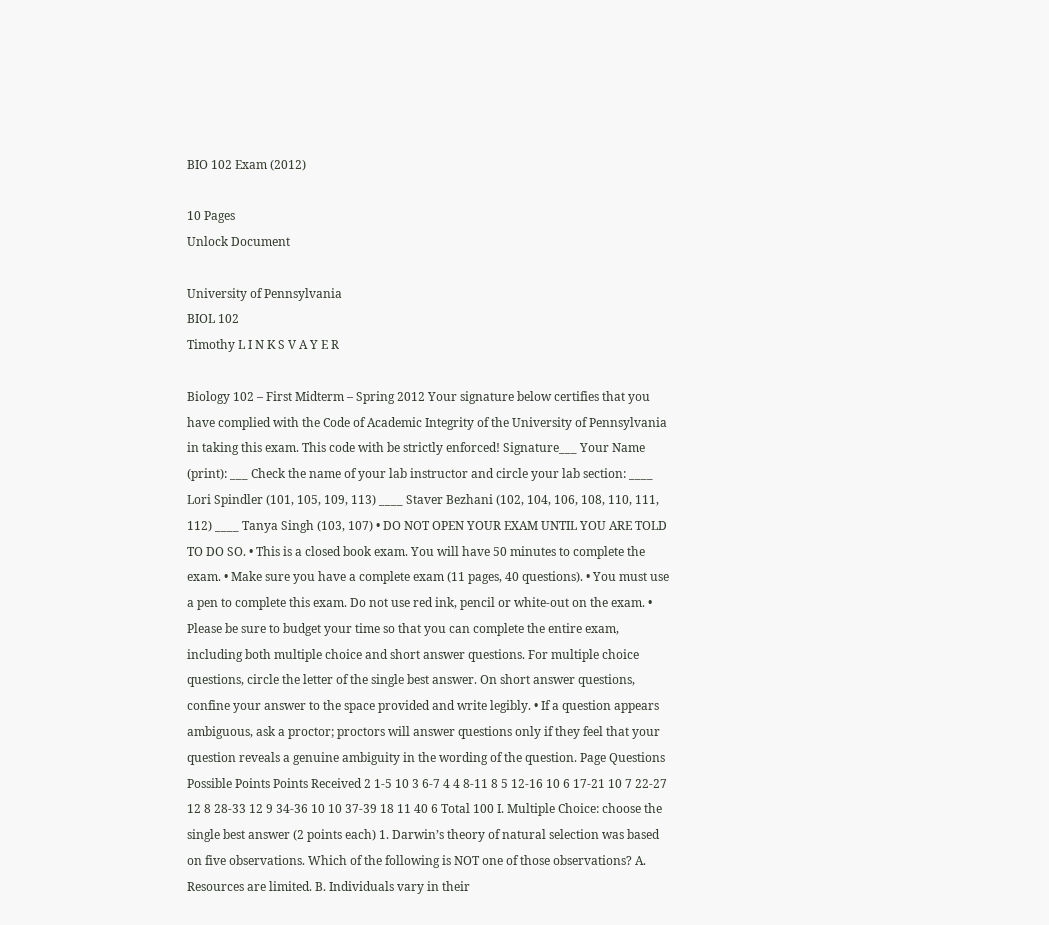BIO 102 Exam (2012)

10 Pages
Unlock Document

University of Pennsylvania
BIOL 102
Timothy L I N K S V A Y E R

Biology 102 – First Midterm – Spring 2012 Your signature below certifies that you have complied with the Code of Academic Integrity of the University of Pennsylvania in taking this exam. This code with be strictly enforced! Signature___ Your Name (print): ___ Check the name of your lab instructor and circle your lab section: ____ Lori Spindler (101, 105, 109, 113) ____ Staver Bezhani (102, 104, 106, 108, 110, 111, 112) ____ Tanya Singh (103, 107) • DO NOT OPEN YOUR EXAM UNTIL YOU ARE TOLD TO DO SO. • This is a closed book exam. You will have 50 minutes to complete the exam. • Make sure you have a complete exam (11 pages, 40 questions). • You must use a pen to complete this exam. Do not use red ink, pencil or white-out on the exam. • Please be sure to budget your time so that you can complete the entire exam, including both multiple choice and short answer questions. For multiple choice questions, circle the letter of the single best answer. On short answer questions, confine your answer to the space provided and write legibly. • If a question appears ambiguous, ask a proctor; proctors will answer questions only if they feel that your question reveals a genuine ambiguity in the wording of the question. Page Questions Possible Points Points Received 2 1-5 10 3 6-7 4 4 8-11 8 5 12-16 10 6 17-21 10 7 22-27 12 8 28-33 12 9 34-36 10 10 37-39 18 11 40 6 Total 100 I. Multiple Choice: choose the single best answer (2 points each) 1. Darwin’s theory of natural selection was based on five observations. Which of the following is NOT one of those observations? A. Resources are limited. B. Individuals vary in their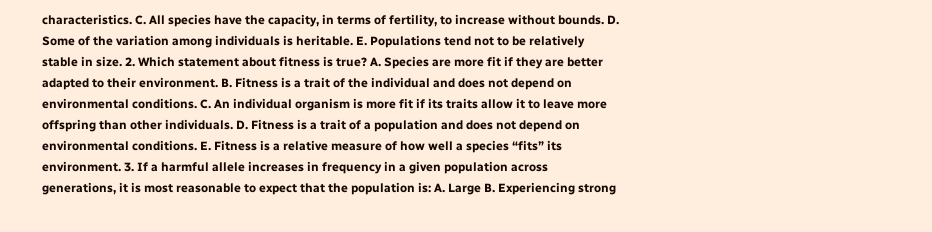characteristics. C. All species have the capacity, in terms of fertility, to increase without bounds. D. Some of the variation among individuals is heritable. E. Populations tend not to be relatively stable in size. 2. Which statement about fitness is true? A. Species are more fit if they are better adapted to their environment. B. Fitness is a trait of the individual and does not depend on environmental conditions. C. An individual organism is more fit if its traits allow it to leave more offspring than other individuals. D. Fitness is a trait of a population and does not depend on environmental conditions. E. Fitness is a relative measure of how well a species “fits” its environment. 3. If a harmful allele increases in frequency in a given population across generations, it is most reasonable to expect that the population is: A. Large B. Experiencing strong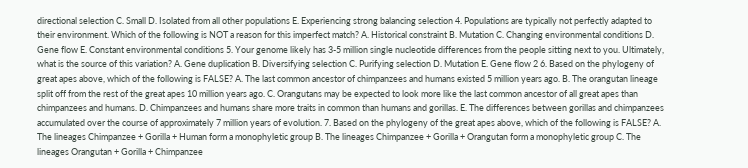directional selection C. Small D. Isolated from all other populations E. Experiencing strong balancing selection 4. Populations are typically not perfectly adapted to their environment. Which of the following is NOT a reason for this imperfect match? A. Historical constraint B. Mutation C. Changing environmental conditions D. Gene flow E. Constant environmental conditions 5. Your genome likely has 3-5 million single nucleotide differences from the people sitting next to you. Ultimately, what is the source of this variation? A. Gene duplication B. Diversifying selection C. Purifying selection D. Mutation E. Gene flow 2 6. Based on the phylogeny of great apes above, which of the following is FALSE? A. The last common ancestor of chimpanzees and humans existed 5 million years ago. B. The orangutan lineage split off from the rest of the great apes 10 million years ago. C. Orangutans may be expected to look more like the last common ancestor of all great apes than chimpanzees and humans. D. Chimpanzees and humans share more traits in common than humans and gorillas. E. The differences between gorillas and chimpanzees accumulated over the course of approximately 7 million years of evolution. 7. Based on the phylogeny of the great apes above, which of the following is FALSE? A. The lineages Chimpanzee + Gorilla + Human form a monophyletic group B. The lineages Chimpanzee + Gorilla + Orangutan form a monophyletic group C. The lineages Orangutan + Gorilla + Chimpanzee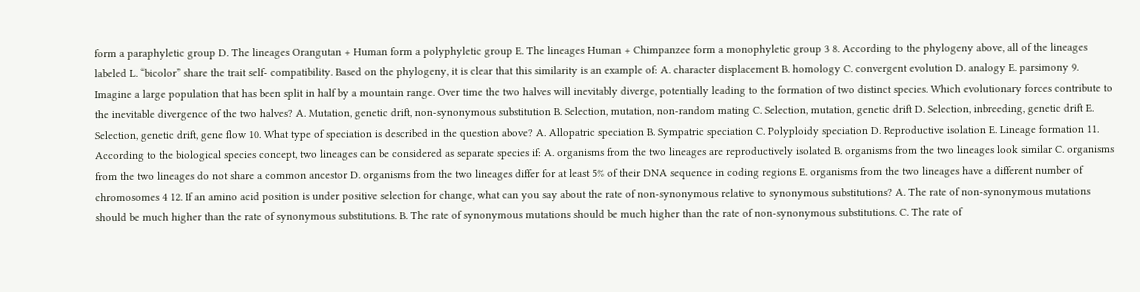form a paraphyletic group D. The lineages Orangutan + Human form a polyphyletic group E. The lineages Human + Chimpanzee form a monophyletic group 3 8. According to the phylogeny above, all of the lineages labeled L. “bicolor” share the trait self- compatibility. Based on the phylogeny, it is clear that this similarity is an example of: A. character displacement B. homology C. convergent evolution D. analogy E. parsimony 9. Imagine a large population that has been split in half by a mountain range. Over time the two halves will inevitably diverge, potentially leading to the formation of two distinct species. Which evolutionary forces contribute to the inevitable divergence of the two halves? A. Mutation, genetic drift, non-synonymous substitution B. Selection, mutation, non-random mating C. Selection, mutation, genetic drift D. Selection, inbreeding, genetic drift E. Selection, genetic drift, gene flow 10. What type of speciation is described in the question above? A. Allopatric speciation B. Sympatric speciation C. Polyploidy speciation D. Reproductive isolation E. Lineage formation 11. According to the biological species concept, two lineages can be considered as separate species if: A. organisms from the two lineages are reproductively isolated B. organisms from the two lineages look similar C. organisms from the two lineages do not share a common ancestor D. organisms from the two lineages differ for at least 5% of their DNA sequence in coding regions E. organisms from the two lineages have a different number of chromosomes 4 12. If an amino acid position is under positive selection for change, what can you say about the rate of non-synonymous relative to synonymous substitutions? A. The rate of non-synonymous mutations should be much higher than the rate of synonymous substitutions. B. The rate of synonymous mutations should be much higher than the rate of non-synonymous substitutions. C. The rate of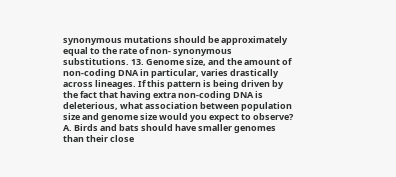synonymous mutations should be approximately equal to the rate of non- synonymous substitutions. 13. Genome size, and the amount of non-coding DNA in particular, varies drastically across lineages. If this pattern is being driven by the fact that having extra non-coding DNA is deleterious, what association between population size and genome size would you expect to observe? A. Birds and bats should have smaller genomes than their close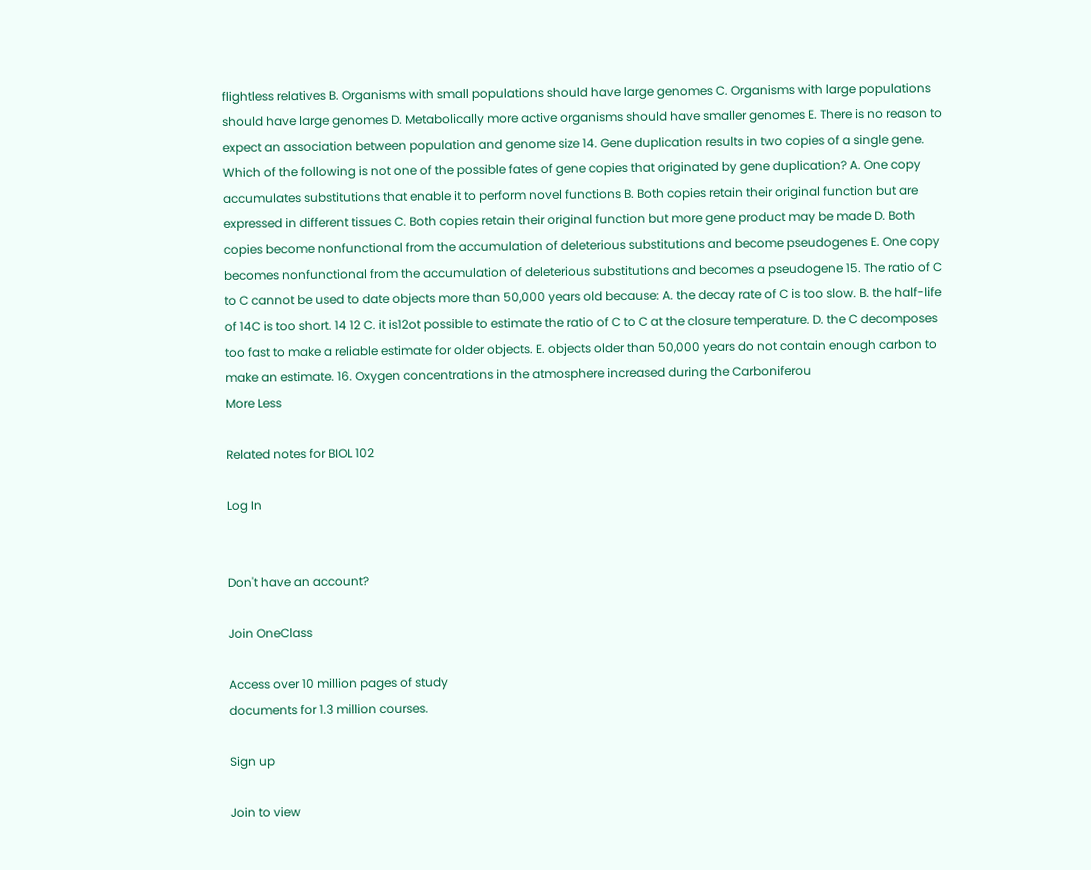flightless relatives B. Organisms with small populations should have large genomes C. Organisms with large populations should have large genomes D. Metabolically more active organisms should have smaller genomes E. There is no reason to expect an association between population and genome size 14. Gene duplication results in two copies of a single gene. Which of the following is not one of the possible fates of gene copies that originated by gene duplication? A. One copy accumulates substitutions that enable it to perform novel functions B. Both copies retain their original function but are expressed in different tissues C. Both copies retain their original function but more gene product may be made D. Both copies become nonfunctional from the accumulation of deleterious substitutions and become pseudogenes E. One copy becomes nonfunctional from the accumulation of deleterious substitutions and becomes a pseudogene 15. The ratio of C to C cannot be used to date objects more than 50,000 years old because: A. the decay rate of C is too slow. B. the half-life of 14C is too short. 14 12 C. it is12ot possible to estimate the ratio of C to C at the closure temperature. D. the C decomposes too fast to make a reliable estimate for older objects. E. objects older than 50,000 years do not contain enough carbon to make an estimate. 16. Oxygen concentrations in the atmosphere increased during the Carboniferou
More Less

Related notes for BIOL 102

Log In


Don't have an account?

Join OneClass

Access over 10 million pages of study
documents for 1.3 million courses.

Sign up

Join to view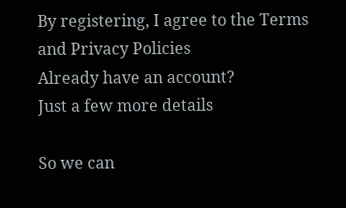By registering, I agree to the Terms and Privacy Policies
Already have an account?
Just a few more details

So we can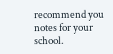recommend you notes for your school.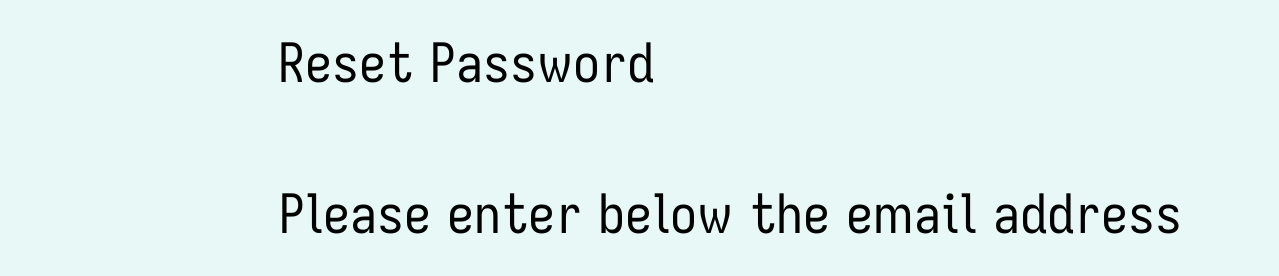Reset Password

Please enter below the email address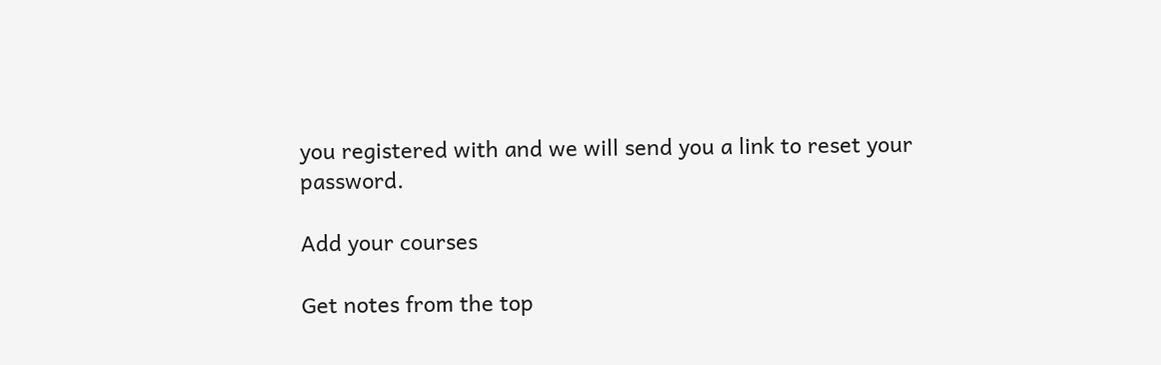you registered with and we will send you a link to reset your password.

Add your courses

Get notes from the top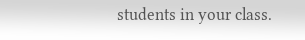students in your class.